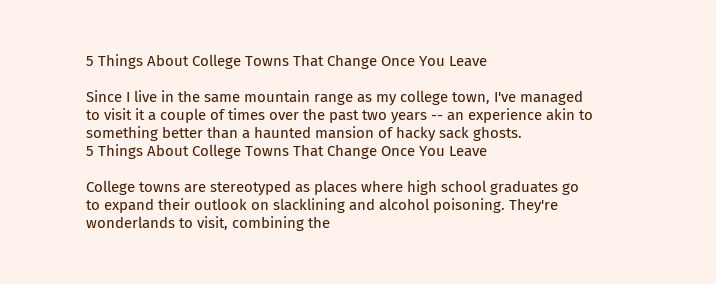5 Things About College Towns That Change Once You Leave

Since I live in the same mountain range as my college town, I've managed to visit it a couple of times over the past two years -- an experience akin to something better than a haunted mansion of hacky sack ghosts.
5 Things About College Towns That Change Once You Leave

College towns are stereotyped as places where high school graduates go to expand their outlook on slacklining and alcohol poisoning. They're wonderlands to visit, combining the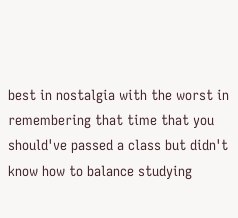best in nostalgia with the worst in remembering that time that you should've passed a class but didn't know how to balance studying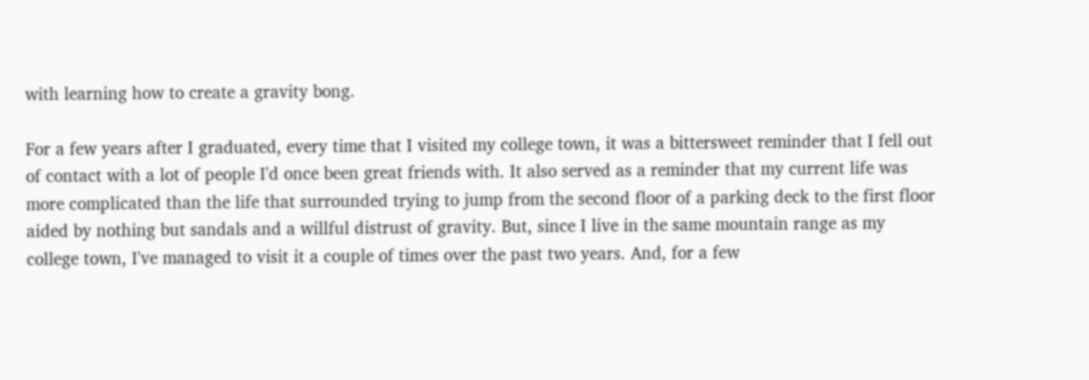with learning how to create a gravity bong.

For a few years after I graduated, every time that I visited my college town, it was a bittersweet reminder that I fell out of contact with a lot of people I'd once been great friends with. It also served as a reminder that my current life was more complicated than the life that surrounded trying to jump from the second floor of a parking deck to the first floor aided by nothing but sandals and a willful distrust of gravity. But, since I live in the same mountain range as my college town, I've managed to visit it a couple of times over the past two years. And, for a few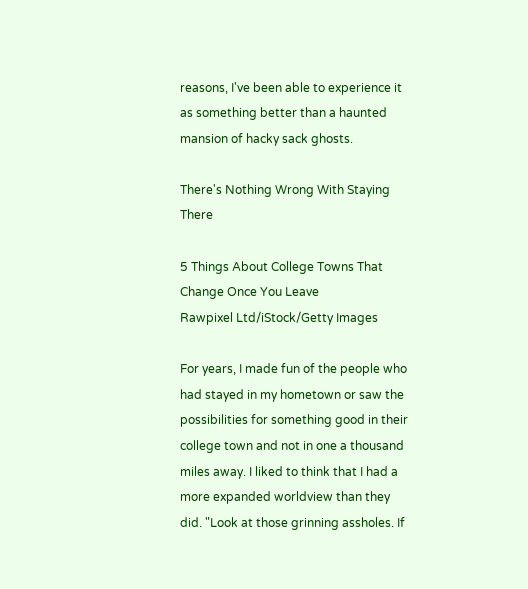reasons, I've been able to experience it as something better than a haunted mansion of hacky sack ghosts.

There's Nothing Wrong With Staying There

5 Things About College Towns That Change Once You Leave
Rawpixel Ltd/iStock/Getty Images

For years, I made fun of the people who had stayed in my hometown or saw the possibilities for something good in their college town and not in one a thousand miles away. I liked to think that I had a more expanded worldview than they did. "Look at those grinning assholes. If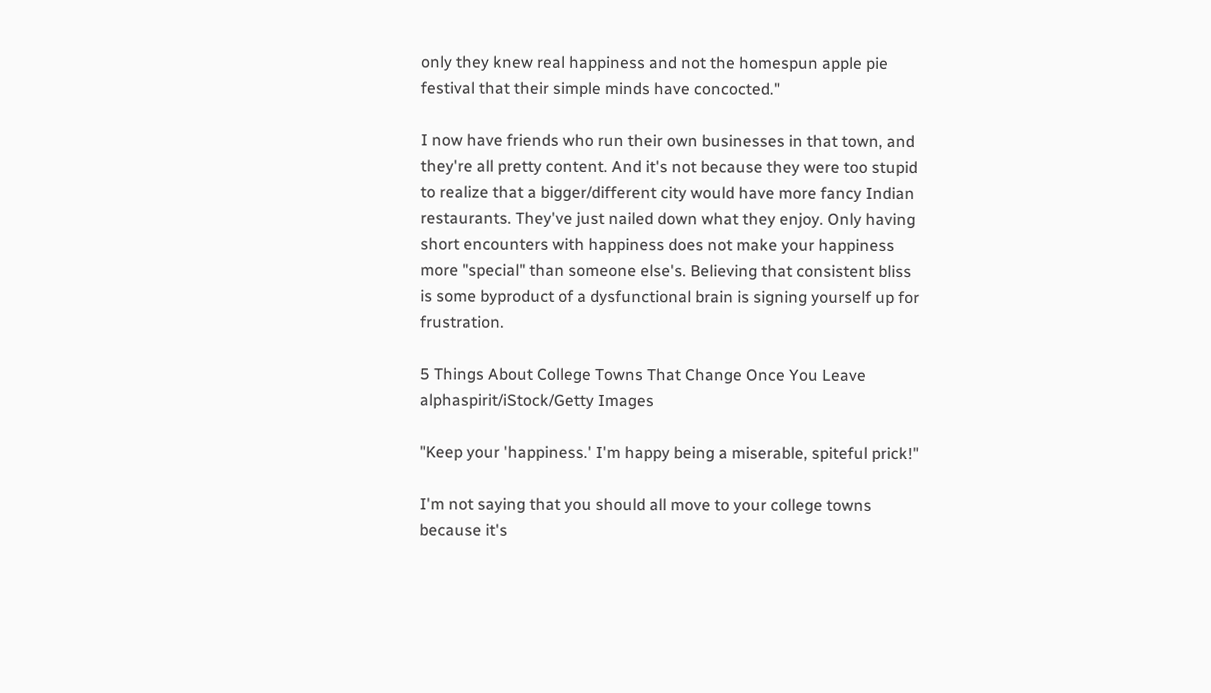only they knew real happiness and not the homespun apple pie festival that their simple minds have concocted."

I now have friends who run their own businesses in that town, and they're all pretty content. And it's not because they were too stupid to realize that a bigger/different city would have more fancy Indian restaurants. They've just nailed down what they enjoy. Only having short encounters with happiness does not make your happiness more "special" than someone else's. Believing that consistent bliss is some byproduct of a dysfunctional brain is signing yourself up for frustration.

5 Things About College Towns That Change Once You Leave
alphaspirit/iStock/Getty Images

"Keep your 'happiness.' I'm happy being a miserable, spiteful prick!"

I'm not saying that you should all move to your college towns because it's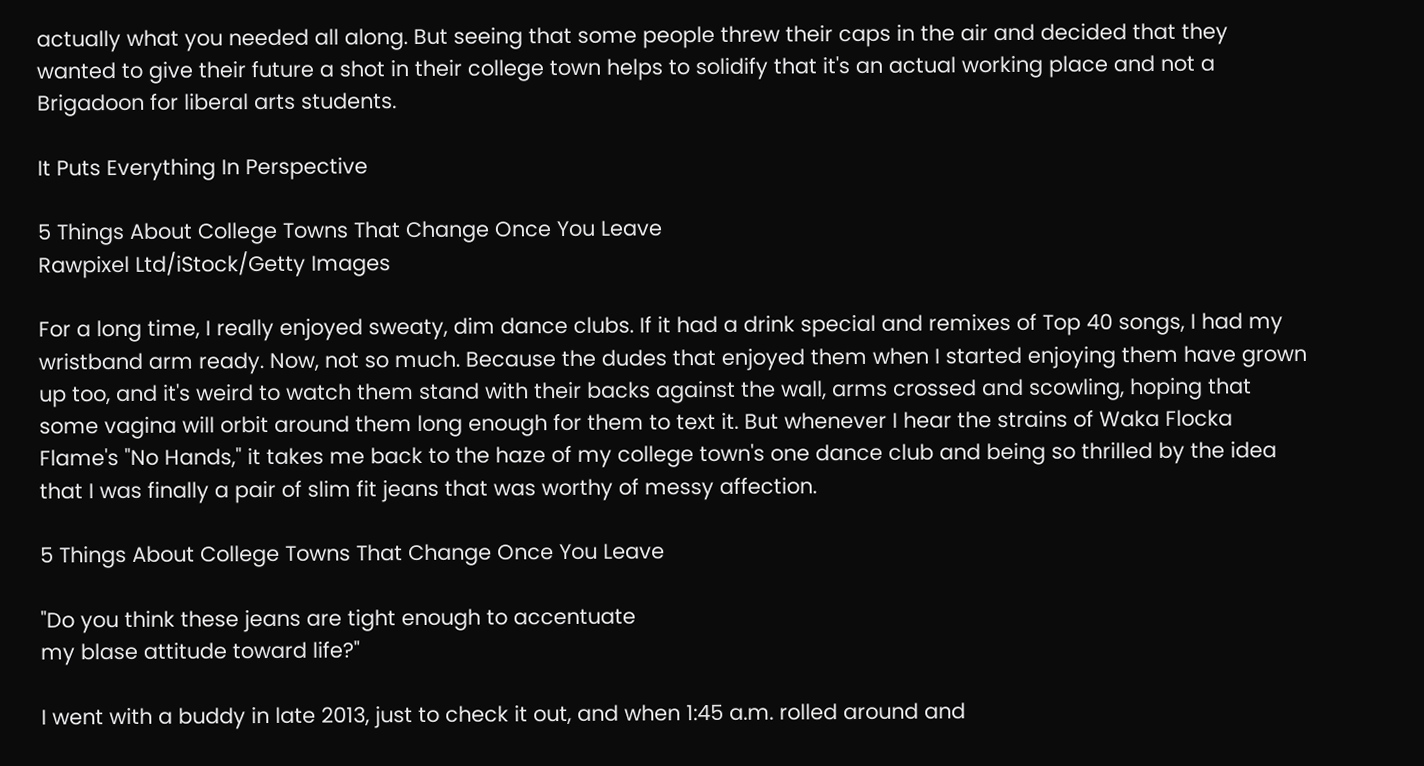actually what you needed all along. But seeing that some people threw their caps in the air and decided that they wanted to give their future a shot in their college town helps to solidify that it's an actual working place and not a Brigadoon for liberal arts students.

It Puts Everything In Perspective

5 Things About College Towns That Change Once You Leave
Rawpixel Ltd/iStock/Getty Images

For a long time, I really enjoyed sweaty, dim dance clubs. If it had a drink special and remixes of Top 40 songs, I had my wristband arm ready. Now, not so much. Because the dudes that enjoyed them when I started enjoying them have grown up too, and it's weird to watch them stand with their backs against the wall, arms crossed and scowling, hoping that some vagina will orbit around them long enough for them to text it. But whenever I hear the strains of Waka Flocka Flame's "No Hands," it takes me back to the haze of my college town's one dance club and being so thrilled by the idea that I was finally a pair of slim fit jeans that was worthy of messy affection.

5 Things About College Towns That Change Once You Leave

"Do you think these jeans are tight enough to accentuate
my blase attitude toward life?"

I went with a buddy in late 2013, just to check it out, and when 1:45 a.m. rolled around and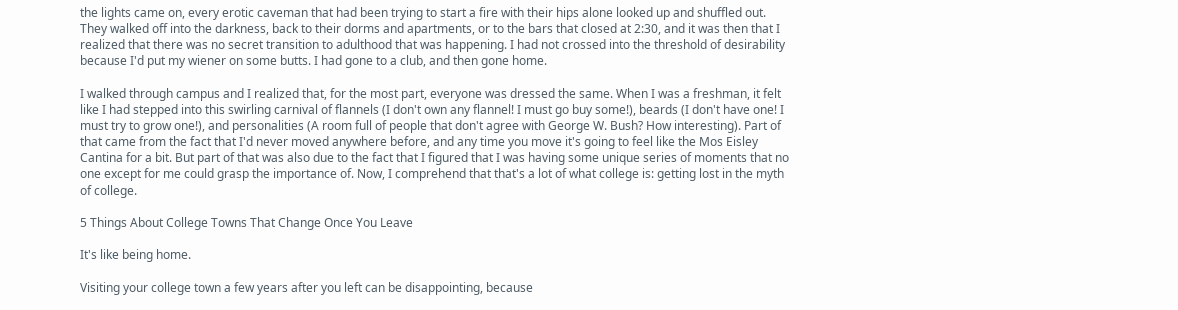the lights came on, every erotic caveman that had been trying to start a fire with their hips alone looked up and shuffled out. They walked off into the darkness, back to their dorms and apartments, or to the bars that closed at 2:30, and it was then that I realized that there was no secret transition to adulthood that was happening. I had not crossed into the threshold of desirability because I'd put my wiener on some butts. I had gone to a club, and then gone home.

I walked through campus and I realized that, for the most part, everyone was dressed the same. When I was a freshman, it felt like I had stepped into this swirling carnival of flannels (I don't own any flannel! I must go buy some!), beards (I don't have one! I must try to grow one!), and personalities (A room full of people that don't agree with George W. Bush? How interesting). Part of that came from the fact that I'd never moved anywhere before, and any time you move it's going to feel like the Mos Eisley Cantina for a bit. But part of that was also due to the fact that I figured that I was having some unique series of moments that no one except for me could grasp the importance of. Now, I comprehend that that's a lot of what college is: getting lost in the myth of college.

5 Things About College Towns That Change Once You Leave

It's like being home.

Visiting your college town a few years after you left can be disappointing, because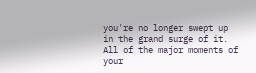you're no longer swept up in the grand surge of it. All of the major moments of your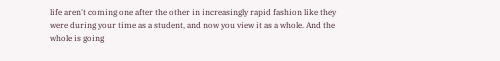life aren't coming one after the other in increasingly rapid fashion like they were during your time as a student, and now you view it as a whole. And the whole is going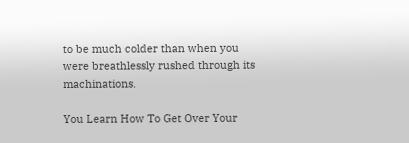to be much colder than when you were breathlessly rushed through its machinations.

You Learn How To Get Over Your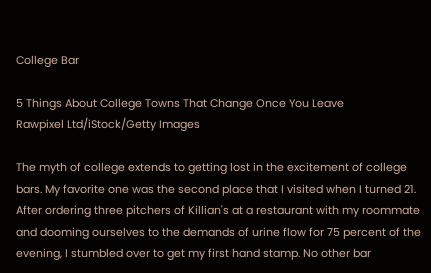College Bar

5 Things About College Towns That Change Once You Leave
Rawpixel Ltd/iStock/Getty Images

The myth of college extends to getting lost in the excitement of college bars. My favorite one was the second place that I visited when I turned 21. After ordering three pitchers of Killian's at a restaurant with my roommate and dooming ourselves to the demands of urine flow for 75 percent of the evening, I stumbled over to get my first hand stamp. No other bar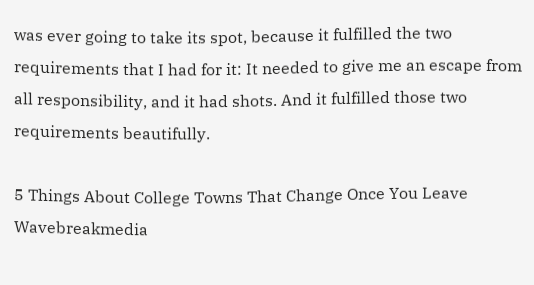was ever going to take its spot, because it fulfilled the two requirements that I had for it: It needed to give me an escape from all responsibility, and it had shots. And it fulfilled those two requirements beautifully.

5 Things About College Towns That Change Once You Leave
Wavebreakmedia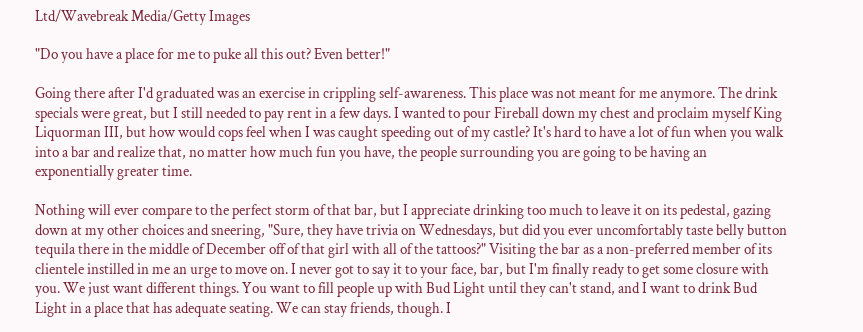Ltd/Wavebreak Media/Getty Images

"Do you have a place for me to puke all this out? Even better!"

Going there after I'd graduated was an exercise in crippling self-awareness. This place was not meant for me anymore. The drink specials were great, but I still needed to pay rent in a few days. I wanted to pour Fireball down my chest and proclaim myself King Liquorman III, but how would cops feel when I was caught speeding out of my castle? It's hard to have a lot of fun when you walk into a bar and realize that, no matter how much fun you have, the people surrounding you are going to be having an exponentially greater time.

Nothing will ever compare to the perfect storm of that bar, but I appreciate drinking too much to leave it on its pedestal, gazing down at my other choices and sneering, "Sure, they have trivia on Wednesdays, but did you ever uncomfortably taste belly button tequila there in the middle of December off of that girl with all of the tattoos?" Visiting the bar as a non-preferred member of its clientele instilled in me an urge to move on. I never got to say it to your face, bar, but I'm finally ready to get some closure with you. We just want different things. You want to fill people up with Bud Light until they can't stand, and I want to drink Bud Light in a place that has adequate seating. We can stay friends, though. I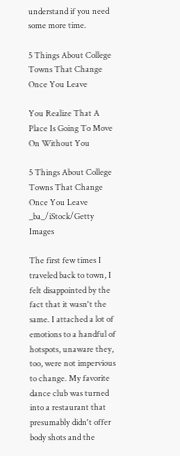understand if you need some more time.

5 Things About College Towns That Change Once You Leave

You Realize That A Place Is Going To Move On Without You

5 Things About College Towns That Change Once You Leave
_ba_/iStock/Getty Images

The first few times I traveled back to town, I felt disappointed by the fact that it wasn't the same. I attached a lot of emotions to a handful of hotspots, unaware they, too, were not impervious to change. My favorite dance club was turned into a restaurant that presumably didn't offer body shots and the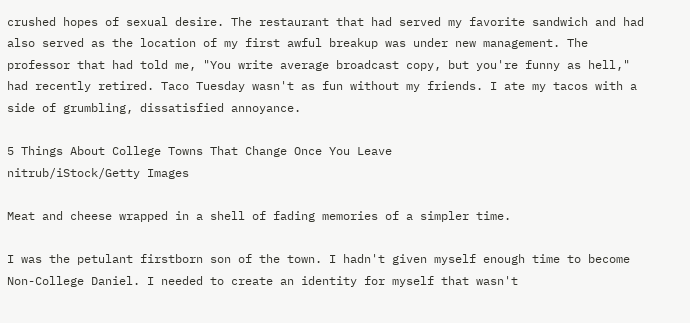crushed hopes of sexual desire. The restaurant that had served my favorite sandwich and had also served as the location of my first awful breakup was under new management. The professor that had told me, "You write average broadcast copy, but you're funny as hell," had recently retired. Taco Tuesday wasn't as fun without my friends. I ate my tacos with a side of grumbling, dissatisfied annoyance.

5 Things About College Towns That Change Once You Leave
nitrub/iStock/Getty Images

Meat and cheese wrapped in a shell of fading memories of a simpler time.

I was the petulant firstborn son of the town. I hadn't given myself enough time to become Non-College Daniel. I needed to create an identity for myself that wasn't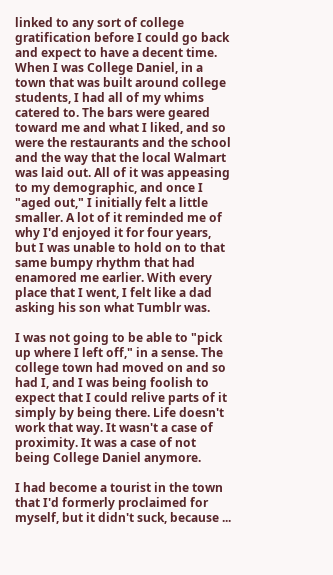linked to any sort of college gratification before I could go back and expect to have a decent time. When I was College Daniel, in a town that was built around college students, I had all of my whims catered to. The bars were geared toward me and what I liked, and so were the restaurants and the school and the way that the local Walmart was laid out. All of it was appeasing to my demographic, and once I "aged out," I initially felt a little smaller. A lot of it reminded me of why I'd enjoyed it for four years, but I was unable to hold on to that same bumpy rhythm that had enamored me earlier. With every place that I went, I felt like a dad asking his son what Tumblr was.

I was not going to be able to "pick up where I left off," in a sense. The college town had moved on and so had I, and I was being foolish to expect that I could relive parts of it simply by being there. Life doesn't work that way. It wasn't a case of proximity. It was a case of not being College Daniel anymore.

I had become a tourist in the town that I'd formerly proclaimed for myself, but it didn't suck, because ...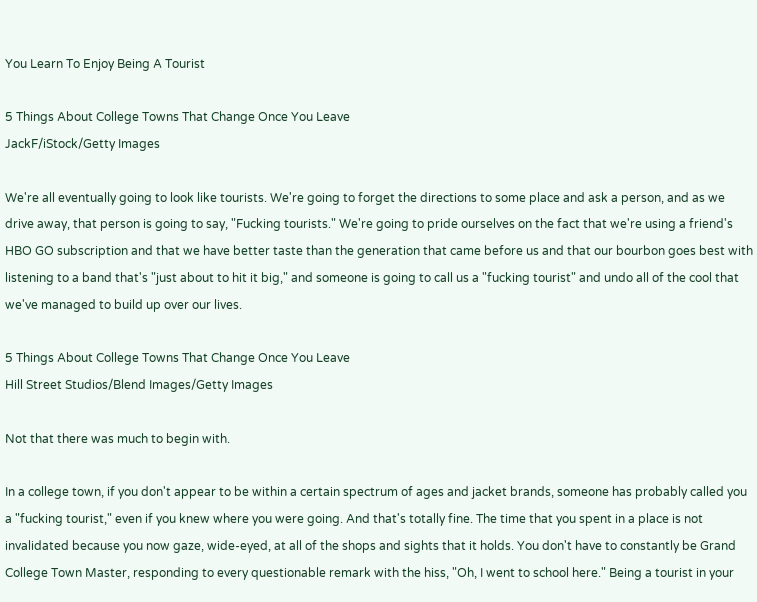You Learn To Enjoy Being A Tourist

5 Things About College Towns That Change Once You Leave
JackF/iStock/Getty Images

We're all eventually going to look like tourists. We're going to forget the directions to some place and ask a person, and as we drive away, that person is going to say, "Fucking tourists." We're going to pride ourselves on the fact that we're using a friend's HBO GO subscription and that we have better taste than the generation that came before us and that our bourbon goes best with listening to a band that's "just about to hit it big," and someone is going to call us a "fucking tourist" and undo all of the cool that we've managed to build up over our lives.

5 Things About College Towns That Change Once You Leave
Hill Street Studios/Blend Images/Getty Images

Not that there was much to begin with.

In a college town, if you don't appear to be within a certain spectrum of ages and jacket brands, someone has probably called you a "fucking tourist," even if you knew where you were going. And that's totally fine. The time that you spent in a place is not invalidated because you now gaze, wide-eyed, at all of the shops and sights that it holds. You don't have to constantly be Grand College Town Master, responding to every questionable remark with the hiss, "Oh, I went to school here." Being a tourist in your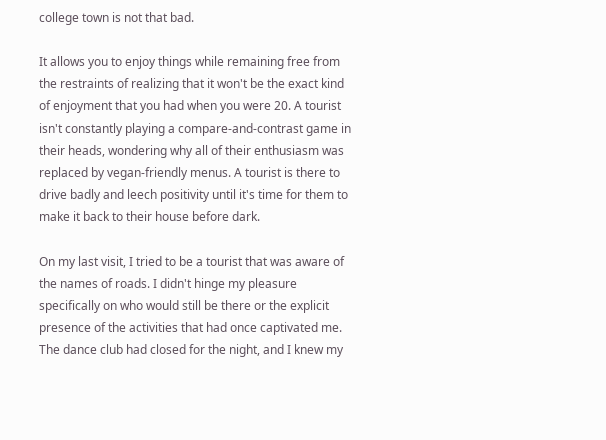college town is not that bad.

It allows you to enjoy things while remaining free from the restraints of realizing that it won't be the exact kind of enjoyment that you had when you were 20. A tourist isn't constantly playing a compare-and-contrast game in their heads, wondering why all of their enthusiasm was replaced by vegan-friendly menus. A tourist is there to drive badly and leech positivity until it's time for them to make it back to their house before dark.

On my last visit, I tried to be a tourist that was aware of the names of roads. I didn't hinge my pleasure specifically on who would still be there or the explicit presence of the activities that had once captivated me. The dance club had closed for the night, and I knew my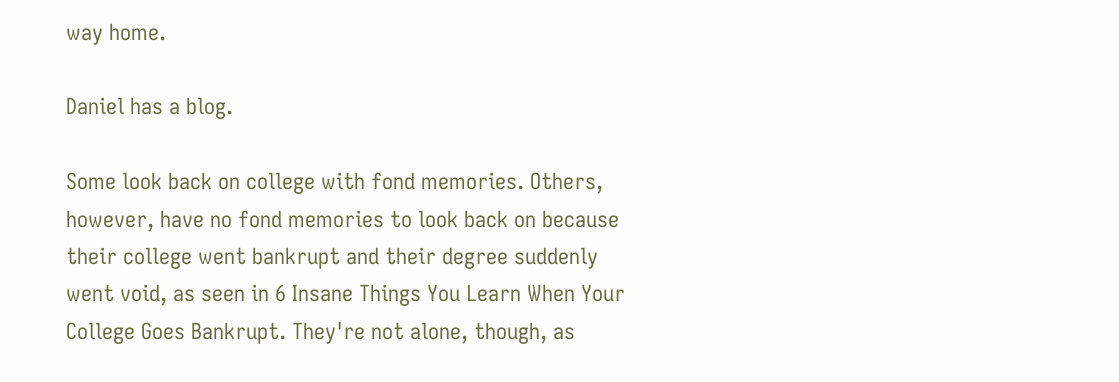way home.

Daniel has a blog.

Some look back on college with fond memories. Others, however, have no fond memories to look back on because their college went bankrupt and their degree suddenly went void, as seen in 6 Insane Things You Learn When Your College Goes Bankrupt. They're not alone, though, as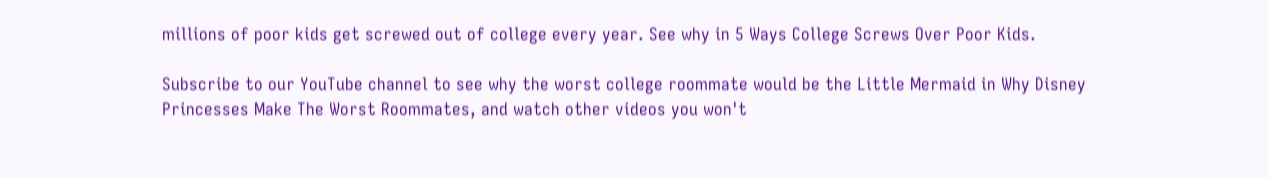millions of poor kids get screwed out of college every year. See why in 5 Ways College Screws Over Poor Kids.

Subscribe to our YouTube channel to see why the worst college roommate would be the Little Mermaid in Why Disney Princesses Make The Worst Roommates, and watch other videos you won't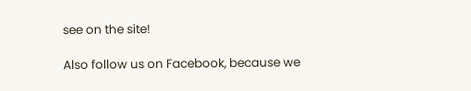see on the site!

Also follow us on Facebook, because we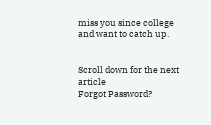miss you since college and want to catch up.


Scroll down for the next article
Forgot Password?